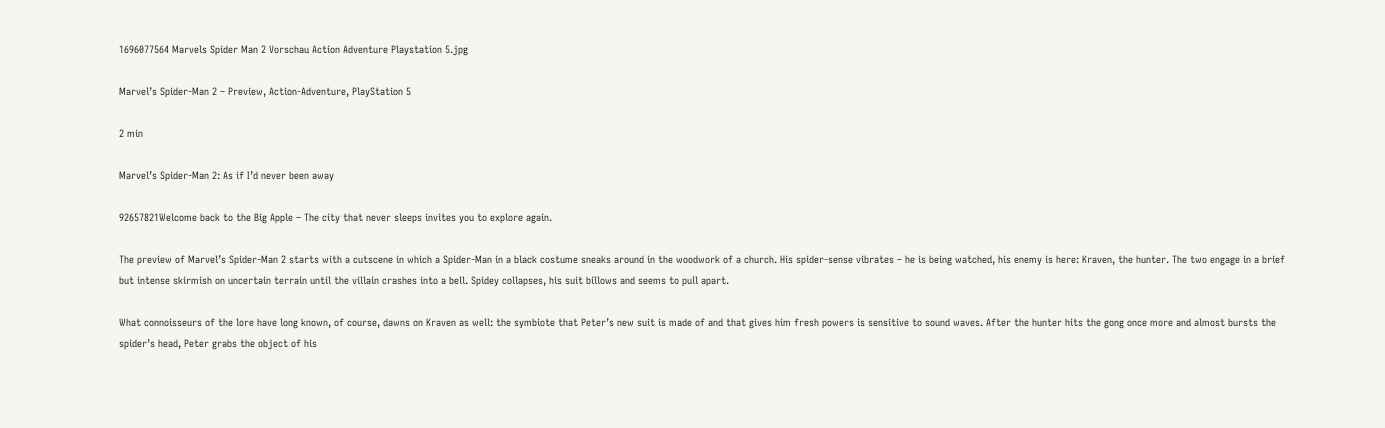1696077564 Marvels Spider Man 2 Vorschau Action Adventure Playstation 5.jpg

Marvel’s Spider-Man 2 – Preview, Action-Adventure, PlayStation 5

2 min

Marvel’s Spider-Man 2: As if I’d never been away

92657821Welcome back to the Big Apple – The city that never sleeps invites you to explore again.

The preview of Marvel’s Spider-Man 2 starts with a cutscene in which a Spider-Man in a black costume sneaks around in the woodwork of a church. His spider-sense vibrates – he is being watched, his enemy is here: Kraven, the hunter. The two engage in a brief but intense skirmish on uncertain terrain until the villain crashes into a bell. Spidey collapses, his suit billows and seems to pull apart.

What connoisseurs of the lore have long known, of course, dawns on Kraven as well: the symbiote that Peter’s new suit is made of and that gives him fresh powers is sensitive to sound waves. After the hunter hits the gong once more and almost bursts the spider’s head, Peter grabs the object of his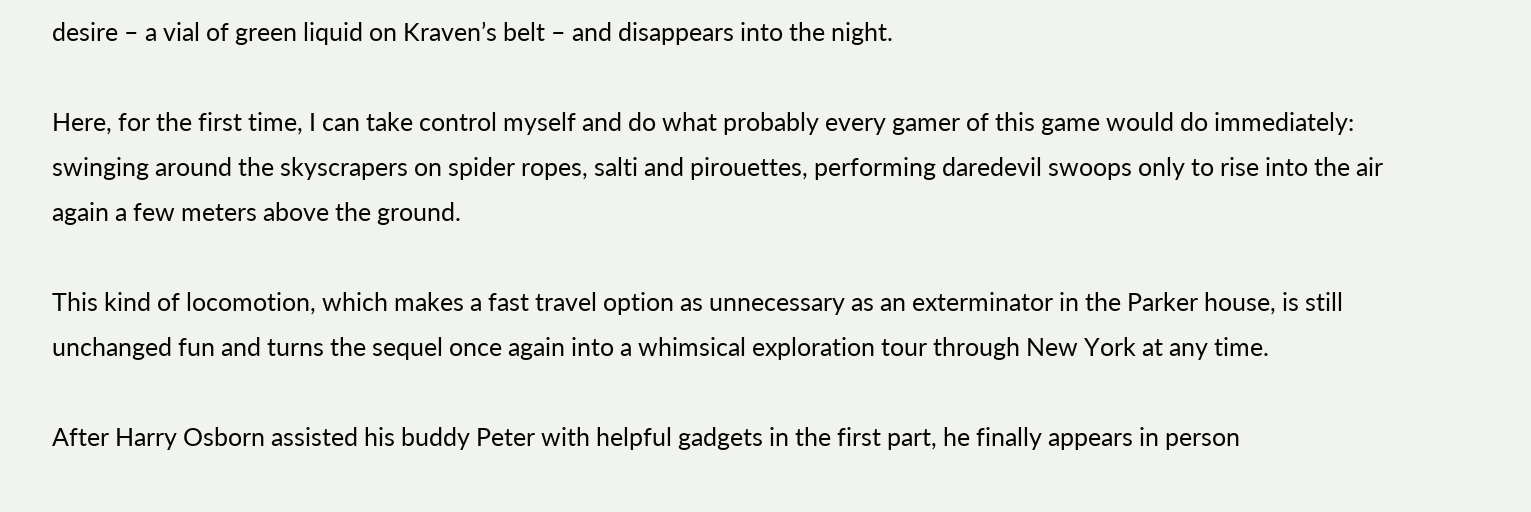desire – a vial of green liquid on Kraven’s belt – and disappears into the night.

Here, for the first time, I can take control myself and do what probably every gamer of this game would do immediately: swinging around the skyscrapers on spider ropes, salti and pirouettes, performing daredevil swoops only to rise into the air again a few meters above the ground.

This kind of locomotion, which makes a fast travel option as unnecessary as an exterminator in the Parker house, is still unchanged fun and turns the sequel once again into a whimsical exploration tour through New York at any time.

After Harry Osborn assisted his buddy Peter with helpful gadgets in the first part, he finally appears in person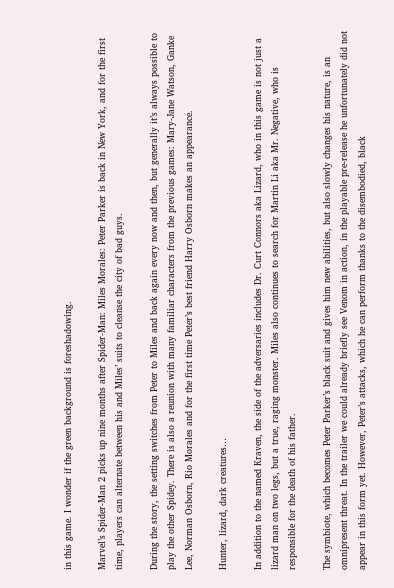in this game. I wonder if the green background is foreshadowing.

Marvel’s Spider-Man 2 picks up nine months after Spider-Man: Miles Morales: Peter Parker is back in New York, and for the first time, players can alternate between his and Miles’ suits to cleanse the city of bad guys.

During the story, the setting switches from Peter to Miles and back again every now and then, but generally it’s always possible to play the other Spidey. There is also a reunion with many familiar characters from the previous games: Mary-Jane Watson, Ganke Lee, Norman Osborn, Rio Morales and for the first time Peter’s best friend Harry Osborn makes an appearance.

Hunter, lizard, dark creatures…

In addition to the named Kraven, the side of the adversaries includes Dr. Curt Connors aka Lizard, who in this game is not just a lizard man on two legs, but a true, raging monster. Miles also continues to search for Martin Li aka Mr. Negative, who is responsible for the death of his father.

The symbiote, which becomes Peter Parker’s black suit and gives him new abilities, but also slowly changes his nature, is an omnipresent threat. In the trailer we could already briefly see Venom in action, in the playable pre-release he unfortunately did not appear in this form yet. However, Peter’s attacks, which he can perform thanks to the disembodied, black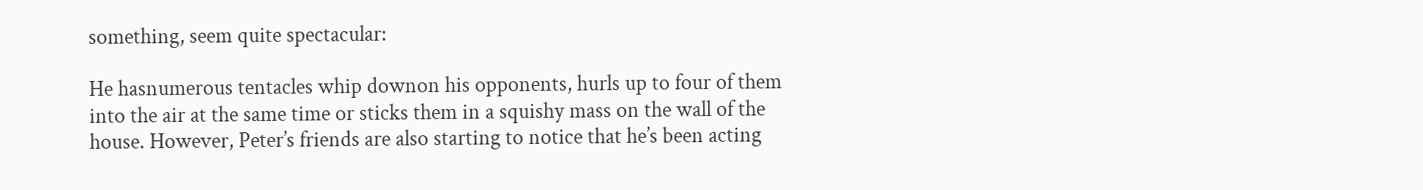something, seem quite spectacular:

He hasnumerous tentacles whip downon his opponents, hurls up to four of them into the air at the same time or sticks them in a squishy mass on the wall of the house. However, Peter’s friends are also starting to notice that he’s been acting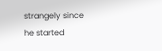strangely since he started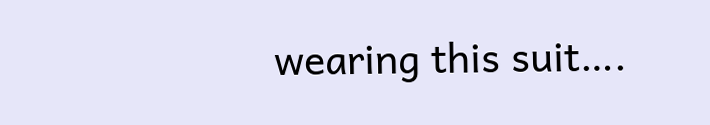wearing this suit….